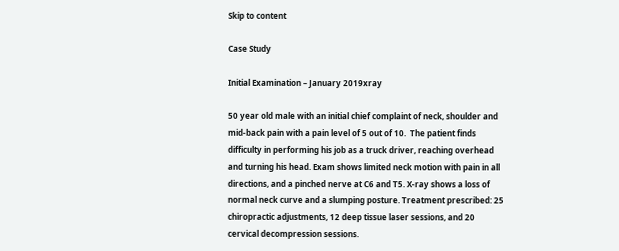Skip to content

Case Study

Initial Examination – January 2019xray

50 year old male with an initial chief complaint of neck, shoulder and mid-back pain with a pain level of 5 out of 10.  The patient finds difficulty in performing his job as a truck driver, reaching overhead and turning his head. Exam shows limited neck motion with pain in all directions, and a pinched nerve at C6 and T5. X-ray shows a loss of normal neck curve and a slumping posture. Treatment prescribed: 25 chiropractic adjustments, 12 deep tissue laser sessions, and 20 cervical decompression sessions.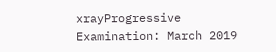xrayProgressive Examination: March 2019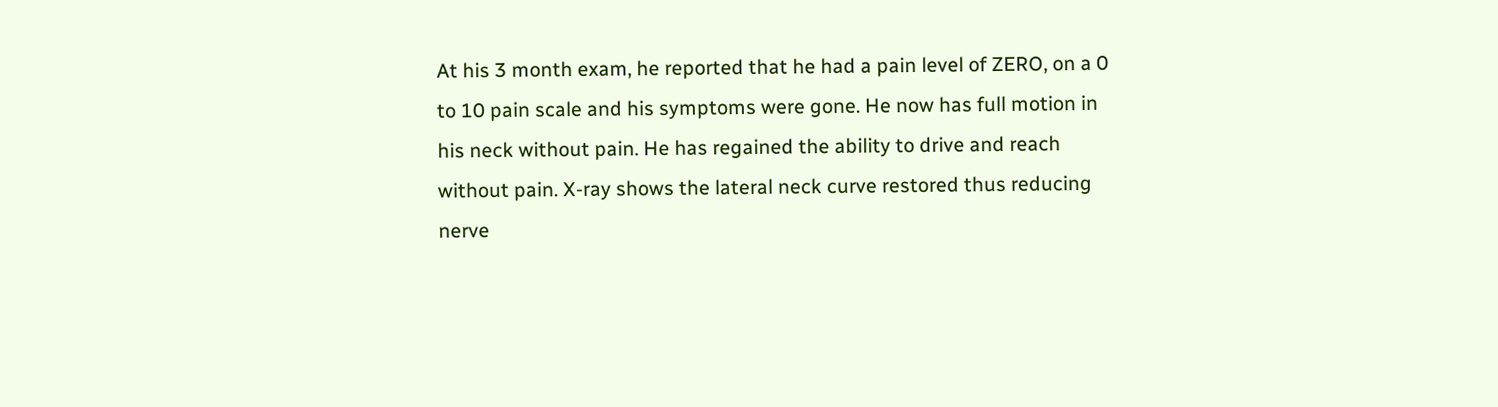At his 3 month exam, he reported that he had a pain level of ZERO, on a 0 to 10 pain scale and his symptoms were gone. He now has full motion in his neck without pain. He has regained the ability to drive and reach without pain. X-ray shows the lateral neck curve restored thus reducing nerve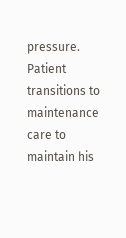pressure. Patient transitions to maintenance care to maintain his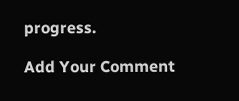progress.

Add Your Comment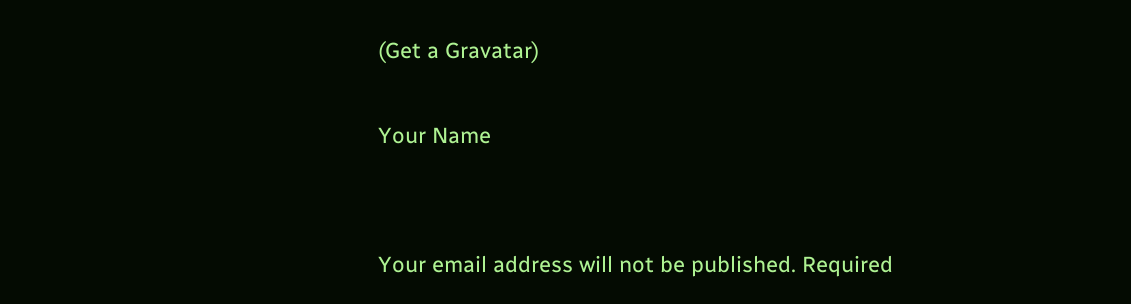(Get a Gravatar)

Your Name


Your email address will not be published. Required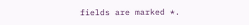fields are marked *.